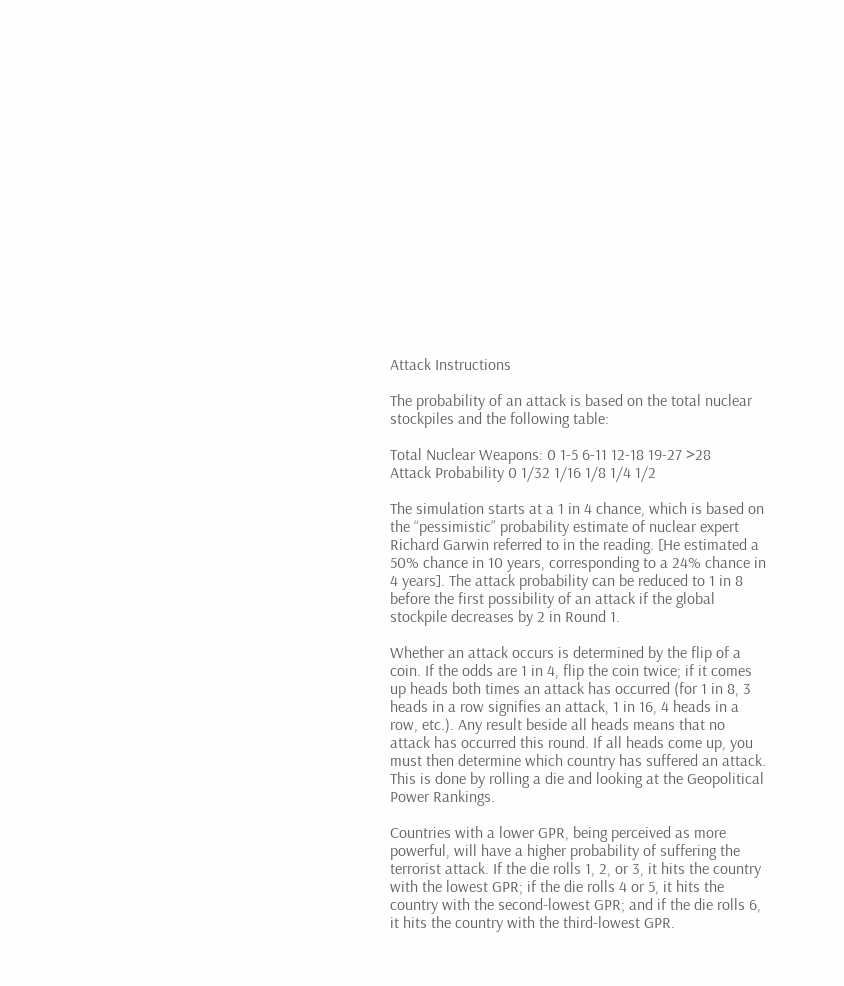Attack Instructions

The probability of an attack is based on the total nuclear stockpiles and the following table:

Total Nuclear Weapons: 0 1-5 6-11 12-18 19-27 >28
Attack Probability 0 1/32 1/16 1/8 1/4 1/2

The simulation starts at a 1 in 4 chance, which is based on the “pessimistic” probability estimate of nuclear expert Richard Garwin referred to in the reading. [He estimated a 50% chance in 10 years, corresponding to a 24% chance in 4 years]. The attack probability can be reduced to 1 in 8 before the first possibility of an attack if the global stockpile decreases by 2 in Round 1.

Whether an attack occurs is determined by the flip of a coin. If the odds are 1 in 4, flip the coin twice; if it comes up heads both times an attack has occurred (for 1 in 8, 3 heads in a row signifies an attack, 1 in 16, 4 heads in a row, etc.). Any result beside all heads means that no attack has occurred this round. If all heads come up, you must then determine which country has suffered an attack. This is done by rolling a die and looking at the Geopolitical Power Rankings.

Countries with a lower GPR, being perceived as more powerful, will have a higher probability of suffering the terrorist attack. If the die rolls 1, 2, or 3, it hits the country with the lowest GPR; if the die rolls 4 or 5, it hits the country with the second-lowest GPR; and if the die rolls 6, it hits the country with the third-lowest GPR.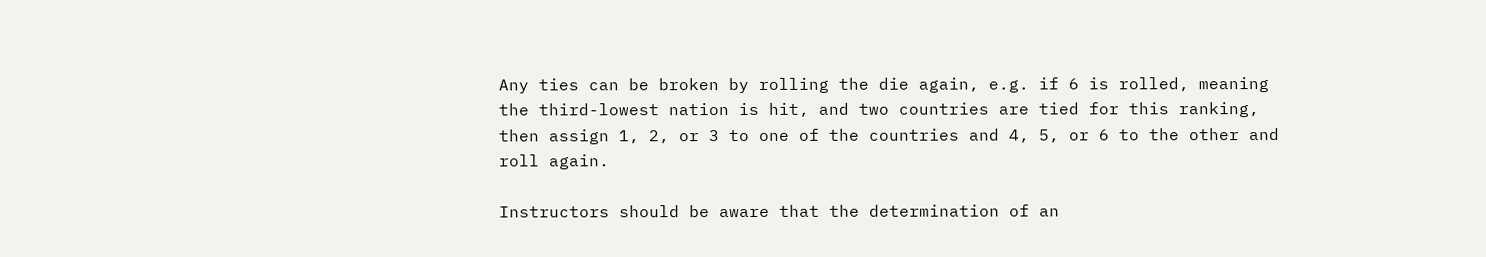Any ties can be broken by rolling the die again, e.g. if 6 is rolled, meaning the third-lowest nation is hit, and two countries are tied for this ranking, then assign 1, 2, or 3 to one of the countries and 4, 5, or 6 to the other and roll again.

Instructors should be aware that the determination of an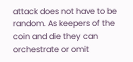attack does not have to be random. As keepers of the coin and die they can orchestrate or omit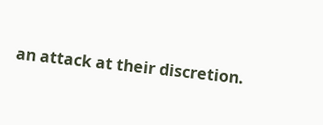an attack at their discretion.